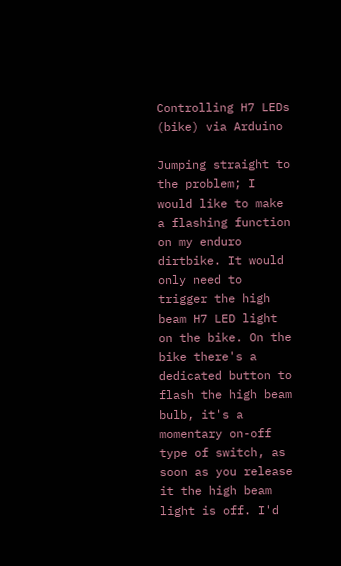Controlling H7 LEDs (bike) via Arduino

Jumping straight to the problem; I would like to make a flashing function on my enduro dirtbike. It would only need to trigger the high beam H7 LED light on the bike. On the bike there's a dedicated button to flash the high beam bulb, it's a momentary on-off type of switch, as soon as you release it the high beam light is off. I'd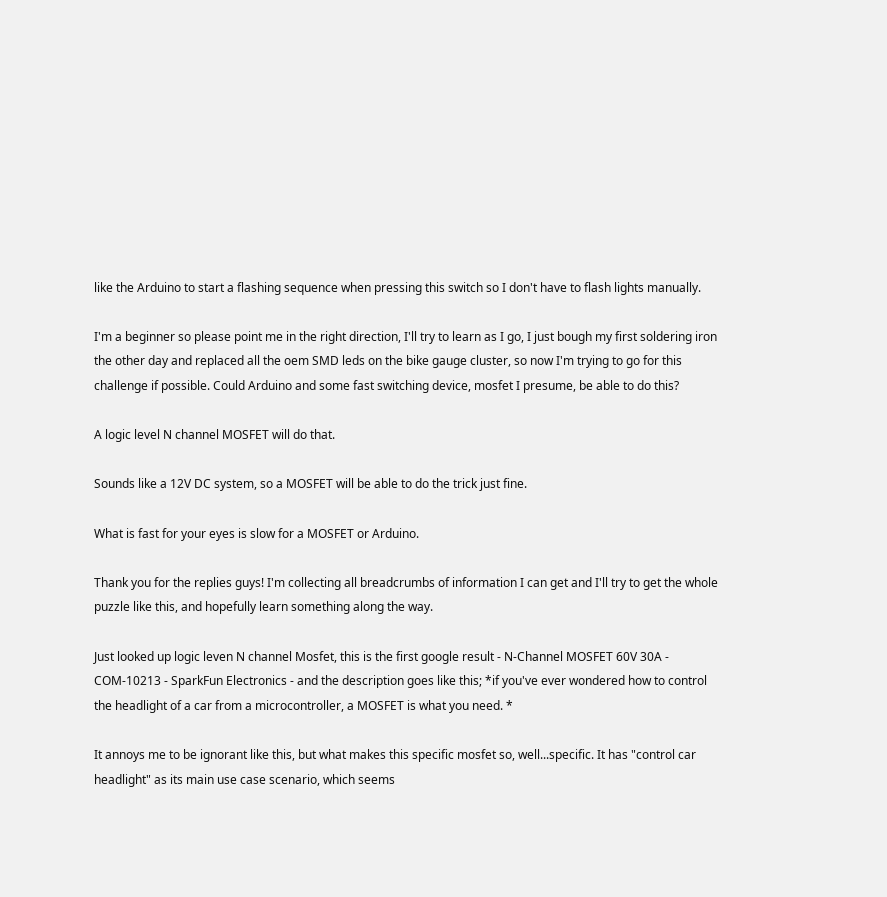like the Arduino to start a flashing sequence when pressing this switch so I don't have to flash lights manually.

I'm a beginner so please point me in the right direction, I'll try to learn as I go, I just bough my first soldering iron the other day and replaced all the oem SMD leds on the bike gauge cluster, so now I'm trying to go for this challenge if possible. Could Arduino and some fast switching device, mosfet I presume, be able to do this?

A logic level N channel MOSFET will do that.

Sounds like a 12V DC system, so a MOSFET will be able to do the trick just fine.

What is fast for your eyes is slow for a MOSFET or Arduino.

Thank you for the replies guys! I'm collecting all breadcrumbs of information I can get and I'll try to get the whole puzzle like this, and hopefully learn something along the way.

Just looked up logic leven N channel Mosfet, this is the first google result - N-Channel MOSFET 60V 30A - COM-10213 - SparkFun Electronics - and the description goes like this; *if you've ever wondered how to control the headlight of a car from a microcontroller, a MOSFET is what you need. *

It annoys me to be ignorant like this, but what makes this specific mosfet so, well...specific. It has "control car headlight" as its main use case scenario, which seems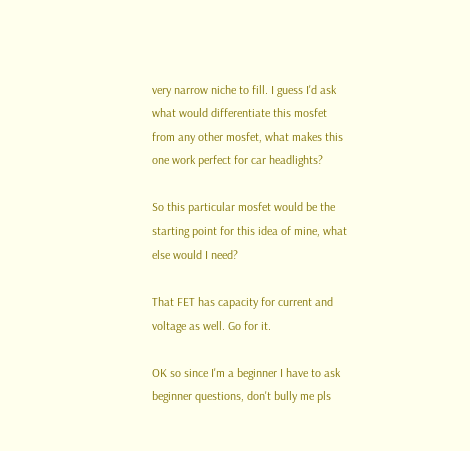very narrow niche to fill. I guess I'd ask what would differentiate this mosfet from any other mosfet, what makes this one work perfect for car headlights?

So this particular mosfet would be the starting point for this idea of mine, what else would I need?

That FET has capacity for current and voltage as well. Go for it.

OK so since I'm a beginner I have to ask beginner questions, don't bully me pls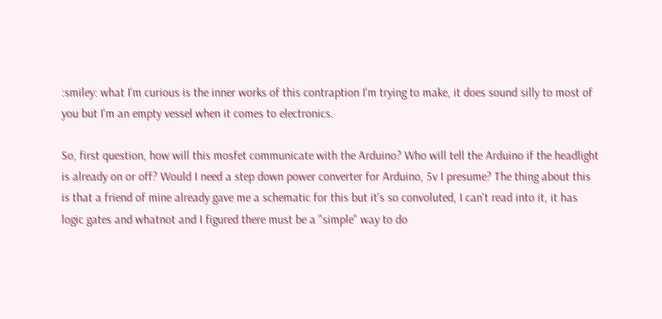:smiley: what I'm curious is the inner works of this contraption I'm trying to make, it does sound silly to most of you but I'm an empty vessel when it comes to electronics.

So, first question, how will this mosfet communicate with the Arduino? Who will tell the Arduino if the headlight is already on or off? Would I need a step down power converter for Arduino, 5v I presume? The thing about this is that a friend of mine already gave me a schematic for this but it's so convoluted, I can't read into it, it has logic gates and whatnot and I figured there must be a "simple" way to do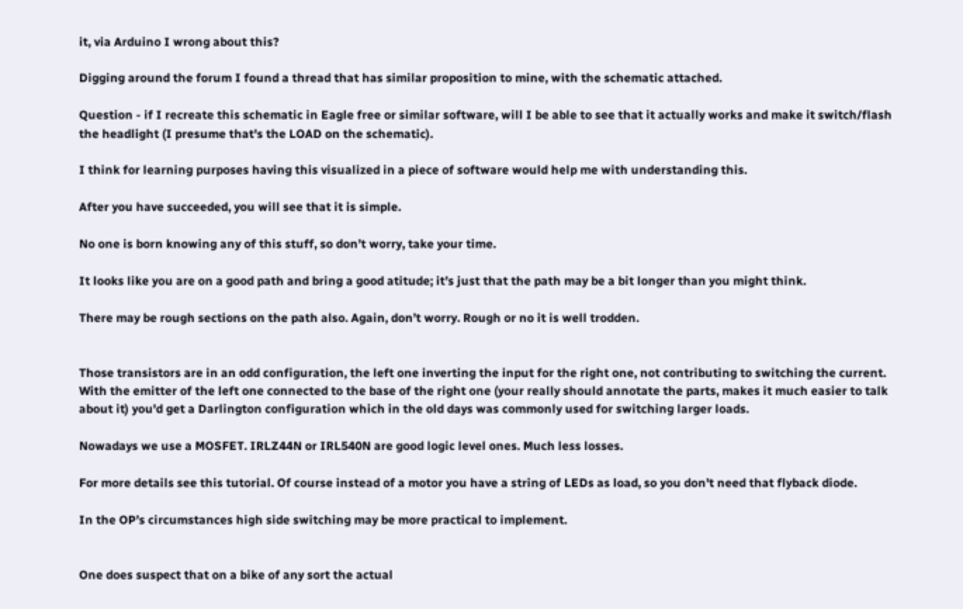it, via Arduino I wrong about this?

Digging around the forum I found a thread that has similar proposition to mine, with the schematic attached.

Question - if I recreate this schematic in Eagle free or similar software, will I be able to see that it actually works and make it switch/flash the headlight (I presume that's the LOAD on the schematic).

I think for learning purposes having this visualized in a piece of software would help me with understanding this.

After you have succeeded, you will see that it is simple.

No one is born knowing any of this stuff, so don’t worry, take your time.

It looks like you are on a good path and bring a good atitude; it’s just that the path may be a bit longer than you might think.

There may be rough sections on the path also. Again, don’t worry. Rough or no it is well trodden.


Those transistors are in an odd configuration, the left one inverting the input for the right one, not contributing to switching the current. With the emitter of the left one connected to the base of the right one (your really should annotate the parts, makes it much easier to talk about it) you'd get a Darlington configuration which in the old days was commonly used for switching larger loads.

Nowadays we use a MOSFET. IRLZ44N or IRL540N are good logic level ones. Much less losses.

For more details see this tutorial. Of course instead of a motor you have a string of LEDs as load, so you don't need that flyback diode.

In the OP’s circumstances high side switching may be more practical to implement.


One does suspect that on a bike of any sort the actual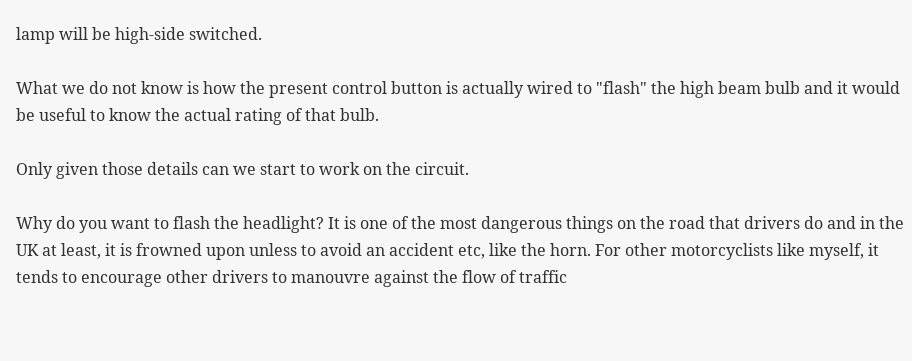lamp will be high-side switched.

What we do not know is how the present control button is actually wired to "flash" the high beam bulb and it would be useful to know the actual rating of that bulb.

Only given those details can we start to work on the circuit.

Why do you want to flash the headlight? It is one of the most dangerous things on the road that drivers do and in the UK at least, it is frowned upon unless to avoid an accident etc, like the horn. For other motorcyclists like myself, it tends to encourage other drivers to manouvre against the flow of traffic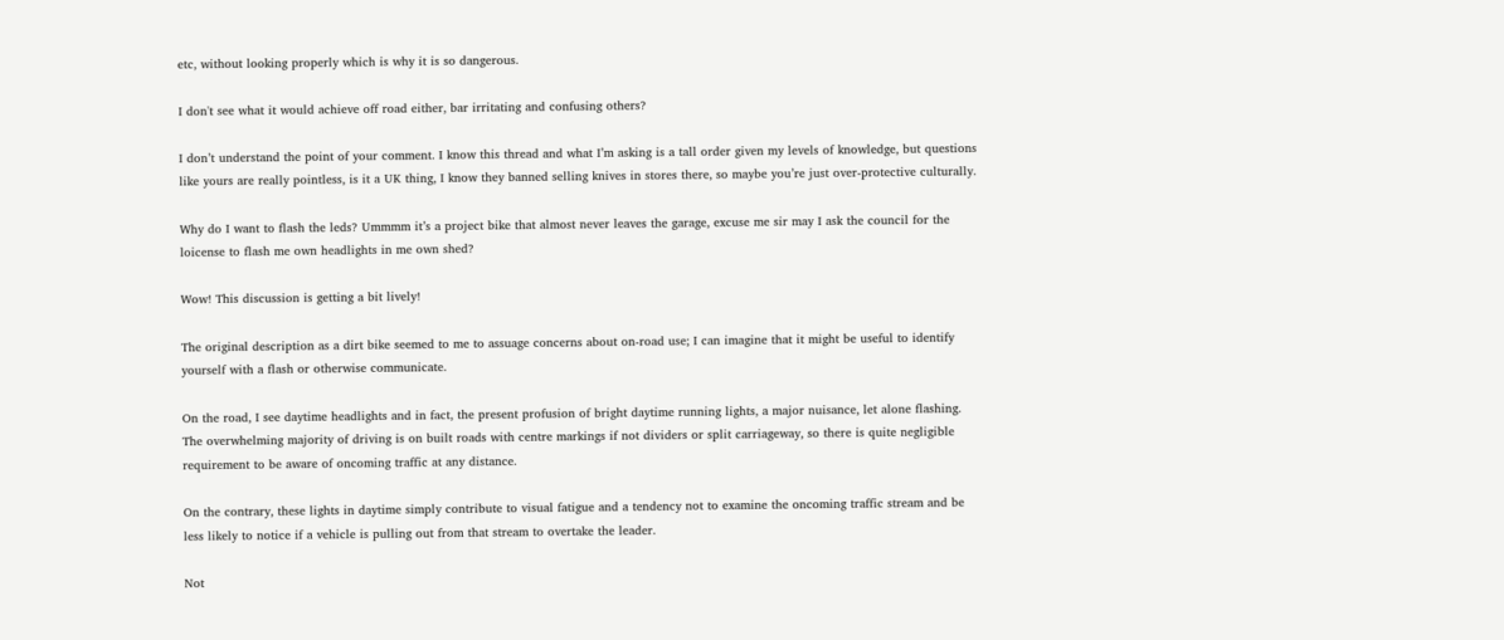etc, without looking properly which is why it is so dangerous.

I don't see what it would achieve off road either, bar irritating and confusing others?

I don’t understand the point of your comment. I know this thread and what I’m asking is a tall order given my levels of knowledge, but questions like yours are really pointless, is it a UK thing, I know they banned selling knives in stores there, so maybe you’re just over-protective culturally.

Why do I want to flash the leds? Ummmm it’s a project bike that almost never leaves the garage, excuse me sir may I ask the council for the loicense to flash me own headlights in me own shed?

Wow! This discussion is getting a bit lively!

The original description as a dirt bike seemed to me to assuage concerns about on-road use; I can imagine that it might be useful to identify yourself with a flash or otherwise communicate.

On the road, I see daytime headlights and in fact, the present profusion of bright daytime running lights, a major nuisance, let alone flashing. The overwhelming majority of driving is on built roads with centre markings if not dividers or split carriageway, so there is quite negligible requirement to be aware of oncoming traffic at any distance.

On the contrary, these lights in daytime simply contribute to visual fatigue and a tendency not to examine the oncoming traffic stream and be less likely to notice if a vehicle is pulling out from that stream to overtake the leader.

Not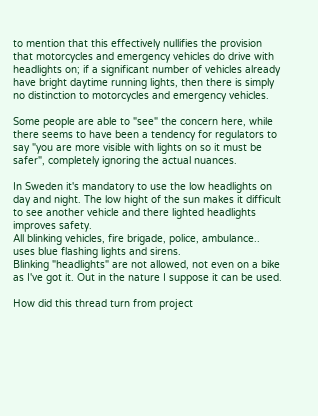to mention that this effectively nullifies the provision that motorcycles and emergency vehicles do drive with headlights on; if a significant number of vehicles already have bright daytime running lights, then there is simply no distinction to motorcycles and emergency vehicles.

Some people are able to "see" the concern here, while there seems to have been a tendency for regulators to say "you are more visible with lights on so it must be safer", completely ignoring the actual nuances.

In Sweden it's mandatory to use the low headlights on day and night. The low hight of the sun makes it difficult to see another vehicle and there lighted headlights improves safety.
All blinking vehicles, fire brigade, police, ambulance.. uses blue flashing lights and sirens.
Blinking "headlights" are not allowed, not even on a bike as I've got it. Out in the nature I suppose it can be used.

How did this thread turn from project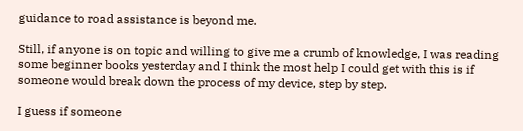guidance to road assistance is beyond me.

Still, if anyone is on topic and willing to give me a crumb of knowledge, I was reading some beginner books yesterday and I think the most help I could get with this is if someone would break down the process of my device, step by step.

I guess if someone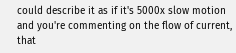could describe it as if it's 5000x slow motion and you're commenting on the flow of current, that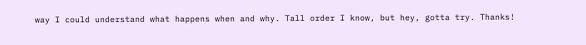way I could understand what happens when and why. Tall order I know, but hey, gotta try. Thanks!